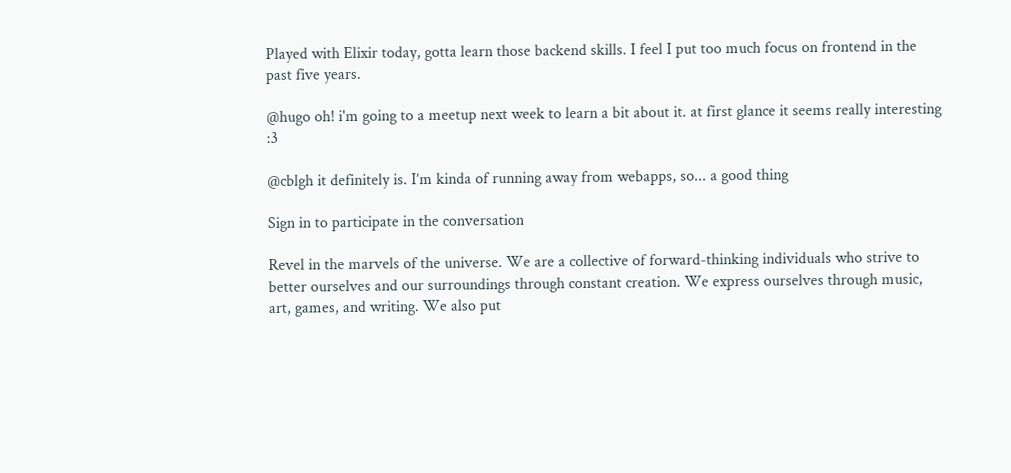Played with Elixir today, gotta learn those backend skills. I feel I put too much focus on frontend in the past five years.

@hugo oh! i'm going to a meetup next week to learn a bit about it. at first glance it seems really interesting :3

@cblgh it definitely is. I’m kinda of running away from webapps, so... a good thing

Sign in to participate in the conversation

Revel in the marvels of the universe. We are a collective of forward-thinking individuals who strive to better ourselves and our surroundings through constant creation. We express ourselves through music, art, games, and writing. We also put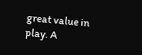great value in play. A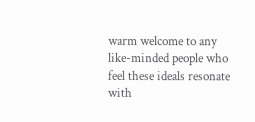warm welcome to any like-minded people who feel these ideals resonate with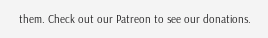them. Check out our Patreon to see our donations.